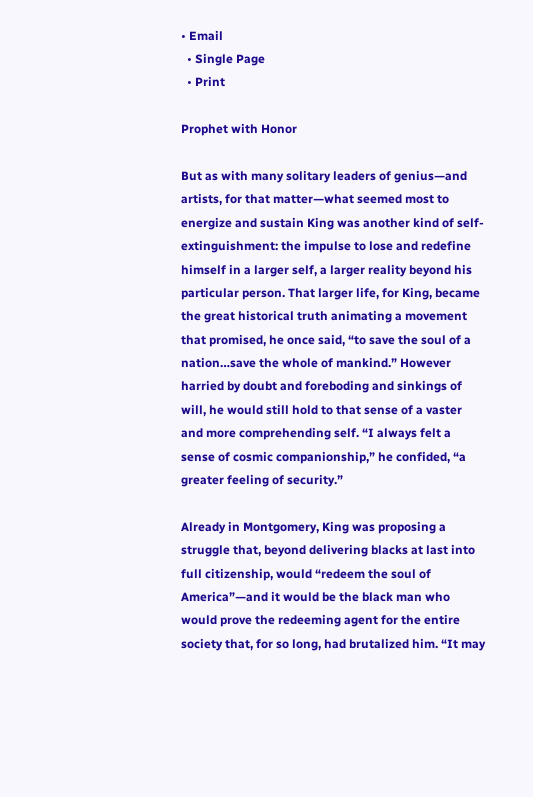• Email
  • Single Page
  • Print

Prophet with Honor

But as with many solitary leaders of genius—and artists, for that matter—what seemed most to energize and sustain King was another kind of self-extinguishment: the impulse to lose and redefine himself in a larger self, a larger reality beyond his particular person. That larger life, for King, became the great historical truth animating a movement that promised, he once said, “to save the soul of a nation…save the whole of mankind.” However harried by doubt and foreboding and sinkings of will, he would still hold to that sense of a vaster and more comprehending self. “I always felt a sense of cosmic companionship,” he confided, “a greater feeling of security.”

Already in Montgomery, King was proposing a struggle that, beyond delivering blacks at last into full citizenship, would “redeem the soul of America”—and it would be the black man who would prove the redeeming agent for the entire society that, for so long, had brutalized him. “It may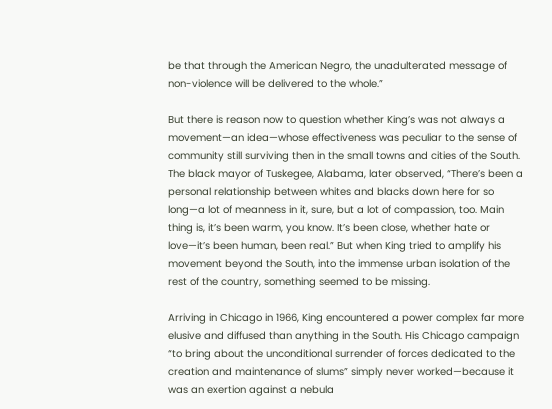be that through the American Negro, the unadulterated message of non-violence will be delivered to the whole.”

But there is reason now to question whether King’s was not always a movement—an idea—whose effectiveness was peculiar to the sense of community still surviving then in the small towns and cities of the South. The black mayor of Tuskegee, Alabama, later observed, “There’s been a personal relationship between whites and blacks down here for so long—a lot of meanness in it, sure, but a lot of compassion, too. Main thing is, it’s been warm, you know. It’s been close, whether hate or love—it’s been human, been real.” But when King tried to amplify his movement beyond the South, into the immense urban isolation of the rest of the country, something seemed to be missing.

Arriving in Chicago in 1966, King encountered a power complex far more elusive and diffused than anything in the South. His Chicago campaign “to bring about the unconditional surrender of forces dedicated to the creation and maintenance of slums” simply never worked—because it was an exertion against a nebula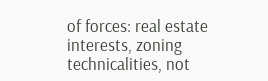of forces: real estate interests, zoning technicalities, not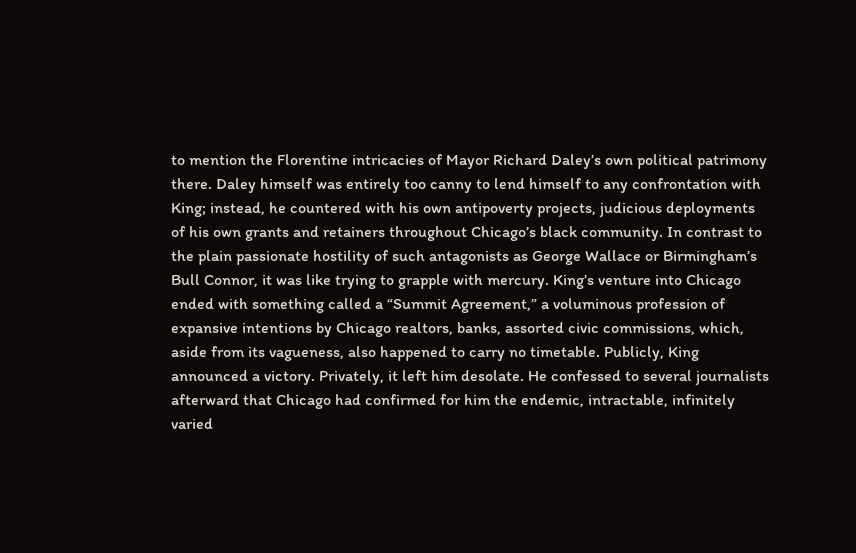to mention the Florentine intricacies of Mayor Richard Daley’s own political patrimony there. Daley himself was entirely too canny to lend himself to any confrontation with King; instead, he countered with his own antipoverty projects, judicious deployments of his own grants and retainers throughout Chicago’s black community. In contrast to the plain passionate hostility of such antagonists as George Wallace or Birmingham’s Bull Connor, it was like trying to grapple with mercury. King’s venture into Chicago ended with something called a “Summit Agreement,” a voluminous profession of expansive intentions by Chicago realtors, banks, assorted civic commissions, which, aside from its vagueness, also happened to carry no timetable. Publicly, King announced a victory. Privately, it left him desolate. He confessed to several journalists afterward that Chicago had confirmed for him the endemic, intractable, infinitely varied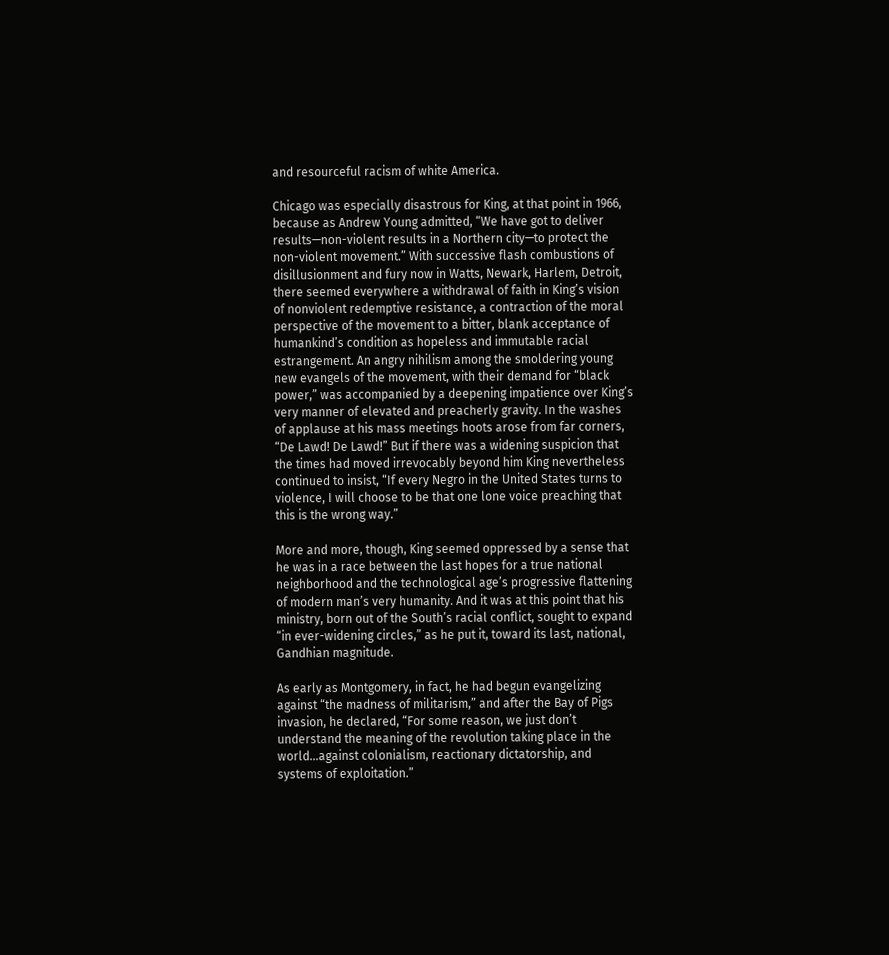and resourceful racism of white America.

Chicago was especially disastrous for King, at that point in 1966, because as Andrew Young admitted, “We have got to deliver results—non-violent results in a Northern city—to protect the non-violent movement.” With successive flash combustions of disillusionment and fury now in Watts, Newark, Harlem, Detroit, there seemed everywhere a withdrawal of faith in King’s vision of nonviolent redemptive resistance, a contraction of the moral perspective of the movement to a bitter, blank acceptance of humankind’s condition as hopeless and immutable racial estrangement. An angry nihilism among the smoldering young new evangels of the movement, with their demand for “black power,” was accompanied by a deepening impatience over King’s very manner of elevated and preacherly gravity. In the washes of applause at his mass meetings hoots arose from far corners, “De Lawd! De Lawd!” But if there was a widening suspicion that the times had moved irrevocably beyond him King nevertheless continued to insist, “If every Negro in the United States turns to violence, I will choose to be that one lone voice preaching that this is the wrong way.”

More and more, though, King seemed oppressed by a sense that he was in a race between the last hopes for a true national neighborhood and the technological age’s progressive flattening of modern man’s very humanity. And it was at this point that his ministry, born out of the South’s racial conflict, sought to expand “in ever-widening circles,” as he put it, toward its last, national, Gandhian magnitude.

As early as Montgomery, in fact, he had begun evangelizing against “the madness of militarism,” and after the Bay of Pigs invasion, he declared, “For some reason, we just don’t understand the meaning of the revolution taking place in the world…against colonialism, reactionary dictatorship, and systems of exploitation.”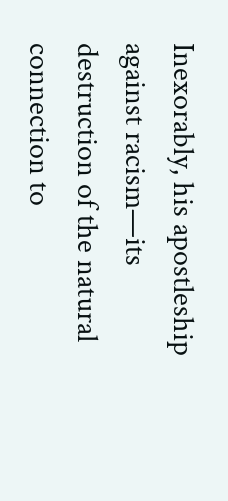Inexorably, his apostleship against racism—its destruction of the natural connection to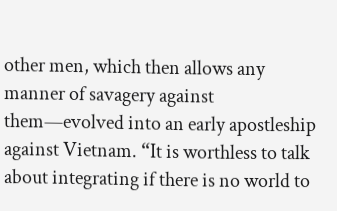other men, which then allows any manner of savagery against them—evolved into an early apostleship against Vietnam. “It is worthless to talk about integrating if there is no world to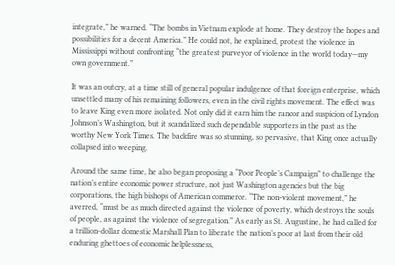integrate,” he warned. “The bombs in Vietnam explode at home. They destroy the hopes and possibilities for a decent America.” He could not, he explained, protest the violence in Mississippi without confronting “the greatest purveyor of violence in the world today—my own government.”

It was an outcry, at a time still of general popular indulgence of that foreign enterprise, which unsettled many of his remaining followers, even in the civil rights movement. The effect was to leave King even more isolated. Not only did it earn him the rancor and suspicion of Lyndon Johnson’s Washington, but it scandalized such dependable supporters in the past as the worthy New York Times. The backfire was so stunning, so pervasive, that King once actually collapsed into weeping.

Around the same time, he also began proposing a “Poor People’s Campaign” to challenge the nation’s entire economic power structure, not just Washington agencies but the big corporations, the high bishops of American commerce. “The non-violent movement,” he averred, “must be as much directed against the violence of poverty, which destroys the souls of people, as against the violence of segregation.” As early as St. Augustine, he had called for a trillion-dollar domestic Marshall Plan to liberate the nation’s poor at last from their old enduring ghettoes of economic helplessness,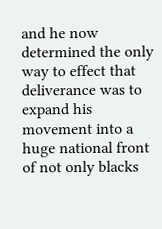and he now determined the only way to effect that deliverance was to expand his movement into a huge national front of not only blacks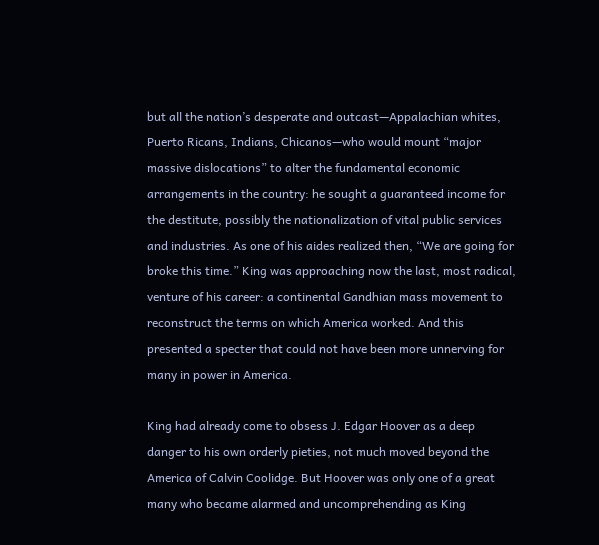but all the nation’s desperate and outcast—Appalachian whites, Puerto Ricans, Indians, Chicanos—who would mount “major massive dislocations” to alter the fundamental economic arrangements in the country: he sought a guaranteed income for the destitute, possibly the nationalization of vital public services and industries. As one of his aides realized then, “We are going for broke this time.” King was approaching now the last, most radical, venture of his career: a continental Gandhian mass movement to reconstruct the terms on which America worked. And this presented a specter that could not have been more unnerving for many in power in America.

King had already come to obsess J. Edgar Hoover as a deep danger to his own orderly pieties, not much moved beyond the America of Calvin Coolidge. But Hoover was only one of a great many who became alarmed and uncomprehending as King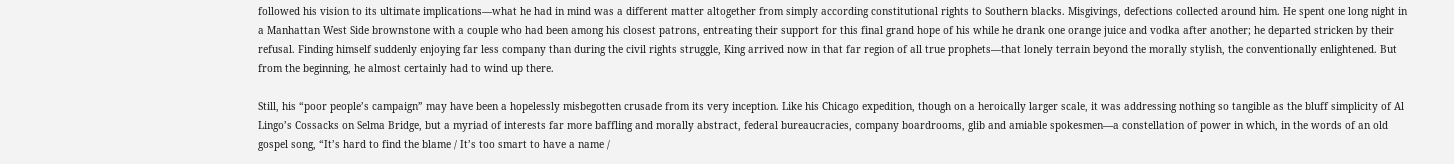followed his vision to its ultimate implications—what he had in mind was a different matter altogether from simply according constitutional rights to Southern blacks. Misgivings, defections collected around him. He spent one long night in a Manhattan West Side brownstone with a couple who had been among his closest patrons, entreating their support for this final grand hope of his while he drank one orange juice and vodka after another; he departed stricken by their refusal. Finding himself suddenly enjoying far less company than during the civil rights struggle, King arrived now in that far region of all true prophets—that lonely terrain beyond the morally stylish, the conventionally enlightened. But from the beginning, he almost certainly had to wind up there.

Still, his “poor people’s campaign” may have been a hopelessly misbegotten crusade from its very inception. Like his Chicago expedition, though on a heroically larger scale, it was addressing nothing so tangible as the bluff simplicity of Al Lingo’s Cossacks on Selma Bridge, but a myriad of interests far more baffling and morally abstract, federal bureaucracies, company boardrooms, glib and amiable spokesmen—a constellation of power in which, in the words of an old gospel song, “It’s hard to find the blame / It’s too smart to have a name /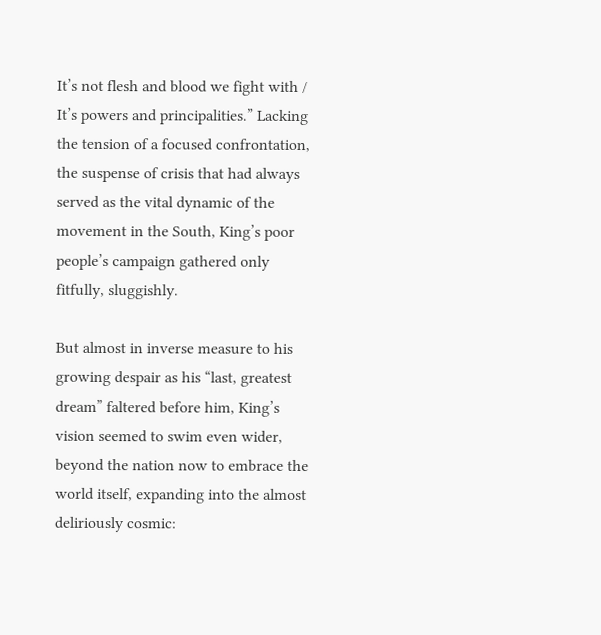It’s not flesh and blood we fight with / It’s powers and principalities.” Lacking the tension of a focused confrontation, the suspense of crisis that had always served as the vital dynamic of the movement in the South, King’s poor people’s campaign gathered only fitfully, sluggishly.

But almost in inverse measure to his growing despair as his “last, greatest dream” faltered before him, King’s vision seemed to swim even wider, beyond the nation now to embrace the world itself, expanding into the almost deliriously cosmic: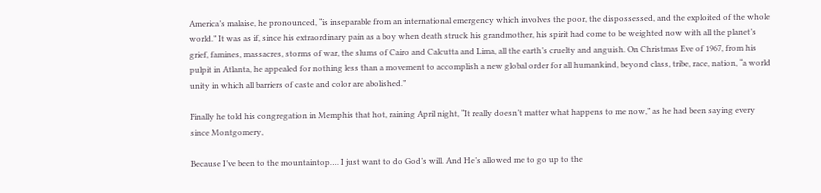America’s malaise, he pronounced, “is inseparable from an international emergency which involves the poor, the dispossessed, and the exploited of the whole world.” It was as if, since his extraordinary pain as a boy when death struck his grandmother, his spirit had come to be weighted now with all the planet’s grief, famines, massacres, storms of war, the slums of Cairo and Calcutta and Lima, all the earth’s cruelty and anguish. On Christmas Eve of 1967, from his pulpit in Atlanta, he appealed for nothing less than a movement to accomplish a new global order for all humankind, beyond class, tribe, race, nation, “a world unity in which all barriers of caste and color are abolished.”

Finally he told his congregation in Memphis that hot, raining April night, “It really doesn’t matter what happens to me now,” as he had been saying every since Montgomery,

Because I’ve been to the mountaintop…. I just want to do God’s will. And He’s allowed me to go up to the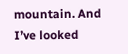mountain. And I’ve looked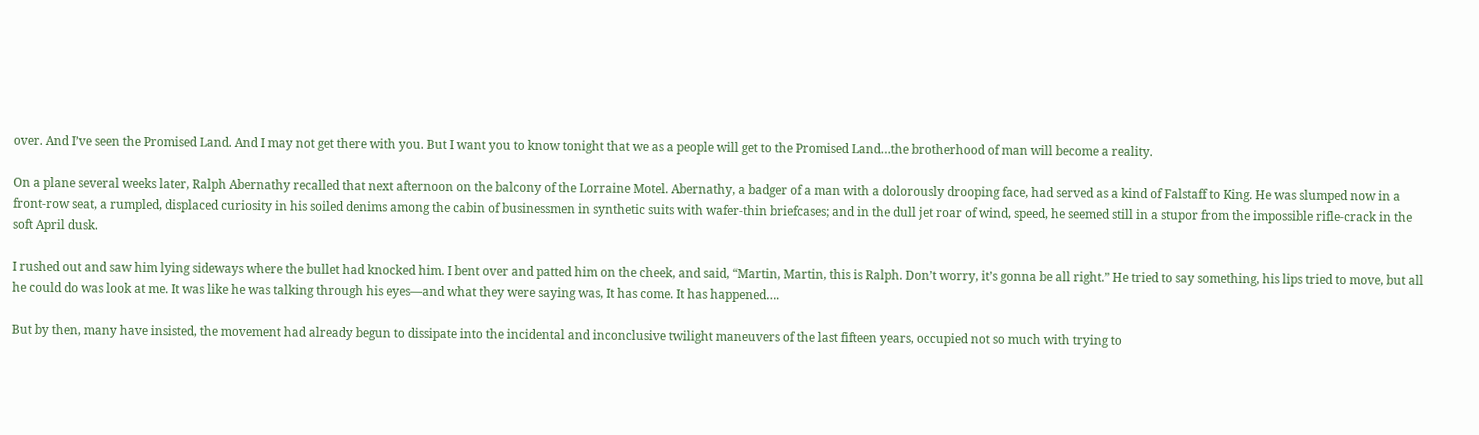over. And I’ve seen the Promised Land. And I may not get there with you. But I want you to know tonight that we as a people will get to the Promised Land…the brotherhood of man will become a reality.

On a plane several weeks later, Ralph Abernathy recalled that next afternoon on the balcony of the Lorraine Motel. Abernathy, a badger of a man with a dolorously drooping face, had served as a kind of Falstaff to King. He was slumped now in a front-row seat, a rumpled, displaced curiosity in his soiled denims among the cabin of businessmen in synthetic suits with wafer-thin briefcases; and in the dull jet roar of wind, speed, he seemed still in a stupor from the impossible rifle-crack in the soft April dusk.

I rushed out and saw him lying sideways where the bullet had knocked him. I bent over and patted him on the cheek, and said, “Martin, Martin, this is Ralph. Don’t worry, it’s gonna be all right.” He tried to say something, his lips tried to move, but all he could do was look at me. It was like he was talking through his eyes—and what they were saying was, It has come. It has happened….

But by then, many have insisted, the movement had already begun to dissipate into the incidental and inconclusive twilight maneuvers of the last fifteen years, occupied not so much with trying to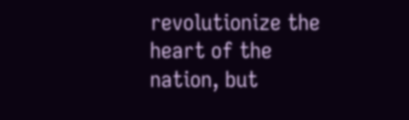revolutionize the heart of the nation, but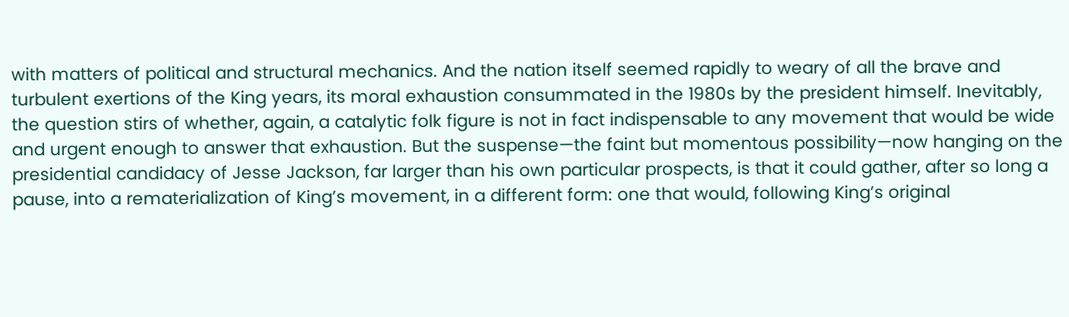with matters of political and structural mechanics. And the nation itself seemed rapidly to weary of all the brave and turbulent exertions of the King years, its moral exhaustion consummated in the 1980s by the president himself. Inevitably, the question stirs of whether, again, a catalytic folk figure is not in fact indispensable to any movement that would be wide and urgent enough to answer that exhaustion. But the suspense—the faint but momentous possibility—now hanging on the presidential candidacy of Jesse Jackson, far larger than his own particular prospects, is that it could gather, after so long a pause, into a rematerialization of King’s movement, in a different form: one that would, following King’s original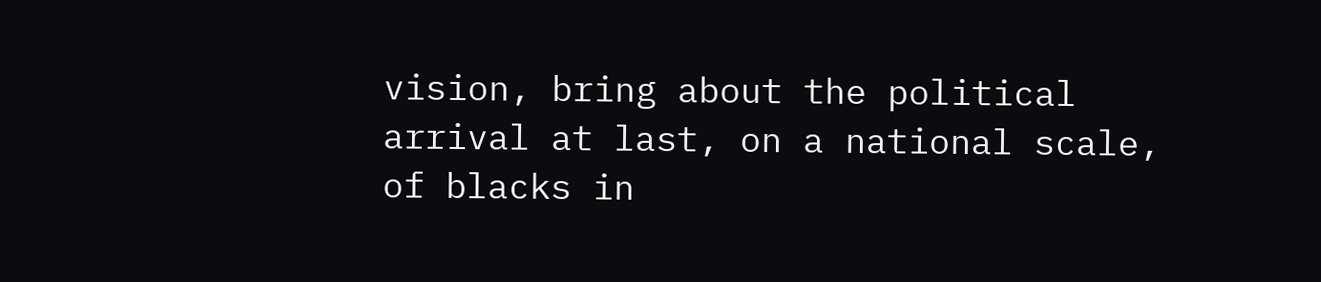vision, bring about the political arrival at last, on a national scale, of blacks in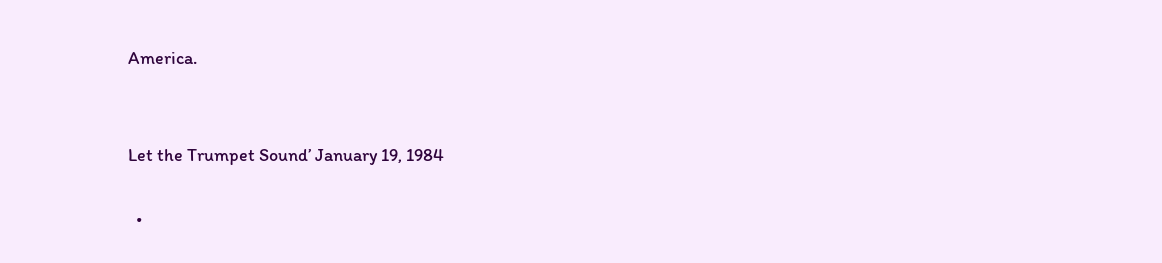America.


Let the Trumpet Sound’ January 19, 1984

  •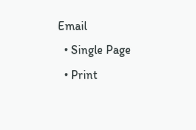Email
  • Single Page
  • Print